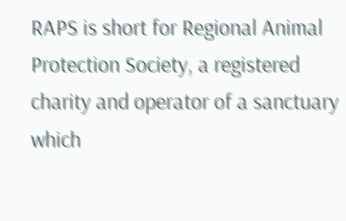RAPS is short for Regional Animal Protection Society, a registered charity and operator of a sanctuary which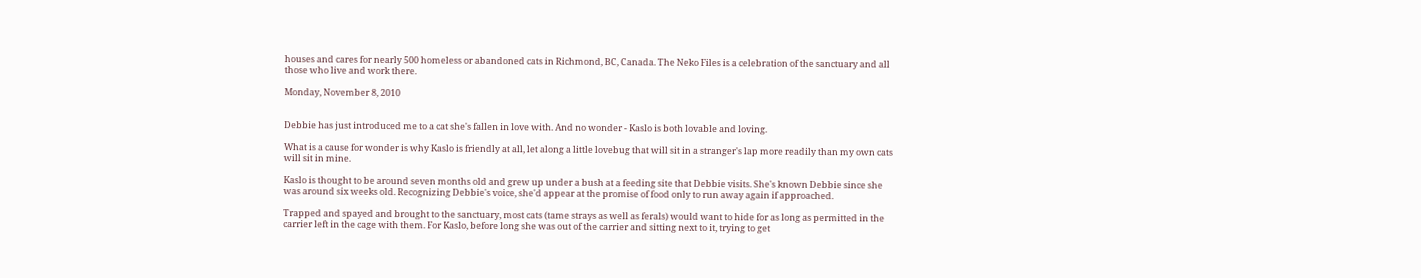houses and cares for nearly 500 homeless or abandoned cats in Richmond, BC, Canada. The Neko Files is a celebration of the sanctuary and all those who live and work there.

Monday, November 8, 2010


Debbie has just introduced me to a cat she's fallen in love with. And no wonder - Kaslo is both lovable and loving.

What is a cause for wonder is why Kaslo is friendly at all, let along a little lovebug that will sit in a stranger's lap more readily than my own cats will sit in mine.

Kaslo is thought to be around seven months old and grew up under a bush at a feeding site that Debbie visits. She's known Debbie since she was around six weeks old. Recognizing Debbie's voice, she'd appear at the promise of food only to run away again if approached.

Trapped and spayed and brought to the sanctuary, most cats (tame strays as well as ferals) would want to hide for as long as permitted in the carrier left in the cage with them. For Kaslo, before long she was out of the carrier and sitting next to it, trying to get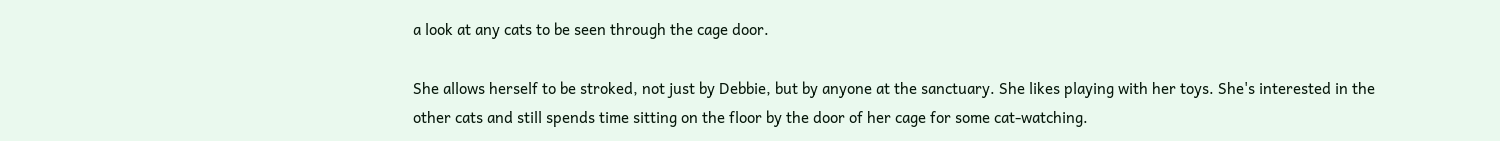a look at any cats to be seen through the cage door.

She allows herself to be stroked, not just by Debbie, but by anyone at the sanctuary. She likes playing with her toys. She's interested in the other cats and still spends time sitting on the floor by the door of her cage for some cat-watching.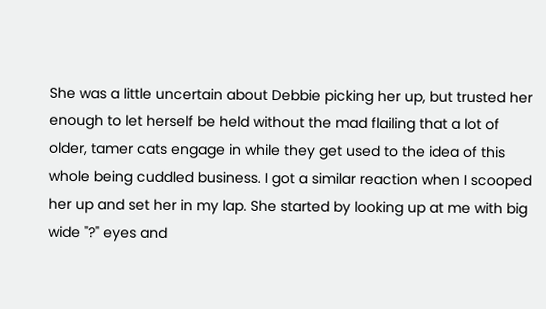She was a little uncertain about Debbie picking her up, but trusted her enough to let herself be held without the mad flailing that a lot of older, tamer cats engage in while they get used to the idea of this whole being cuddled business. I got a similar reaction when I scooped her up and set her in my lap. She started by looking up at me with big wide "?" eyes and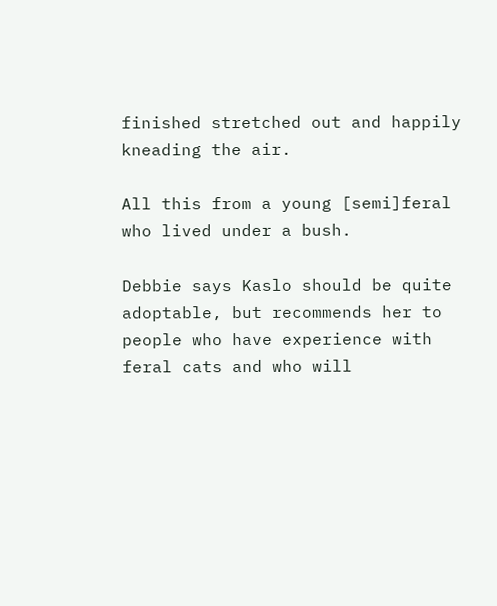finished stretched out and happily kneading the air.

All this from a young [semi]feral who lived under a bush.

Debbie says Kaslo should be quite adoptable, but recommends her to people who have experience with feral cats and who will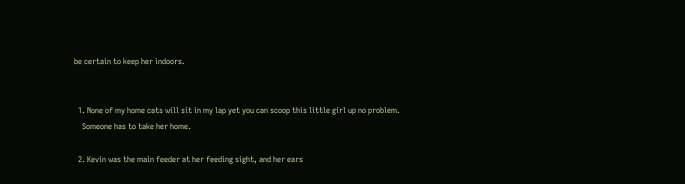be certain to keep her indoors.


  1. None of my home cats will sit in my lap yet you can scoop this little girl up no problem.
    Someone has to take her home.

  2. Kevin was the main feeder at her feeding sight, and her ears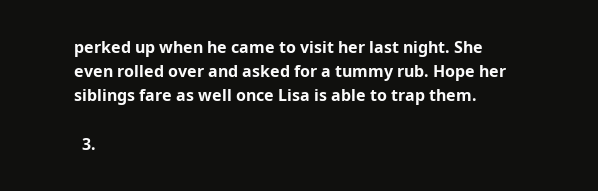perked up when he came to visit her last night. She even rolled over and asked for a tummy rub. Hope her siblings fare as well once Lisa is able to trap them.

  3.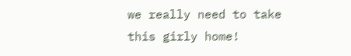we really need to take this girly home!